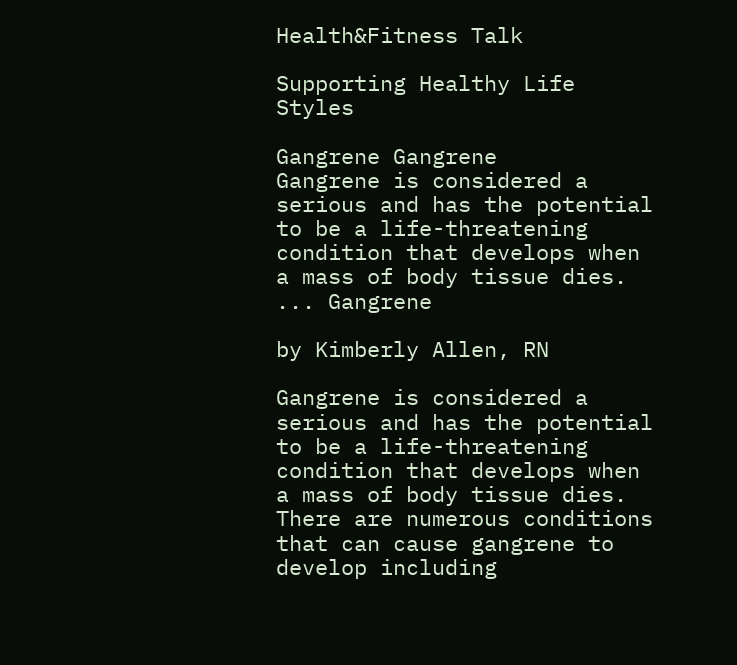Health&Fitness Talk

Supporting Healthy Life Styles

Gangrene Gangrene
Gangrene is considered a serious and has the potential to be a life-threatening condition that develops when a mass of body tissue dies. ... Gangrene

by Kimberly Allen, RN

Gangrene is considered a serious and has the potential to be a life-threatening condition that develops when a mass of body tissue dies.  There are numerous conditions that can cause gangrene to develop including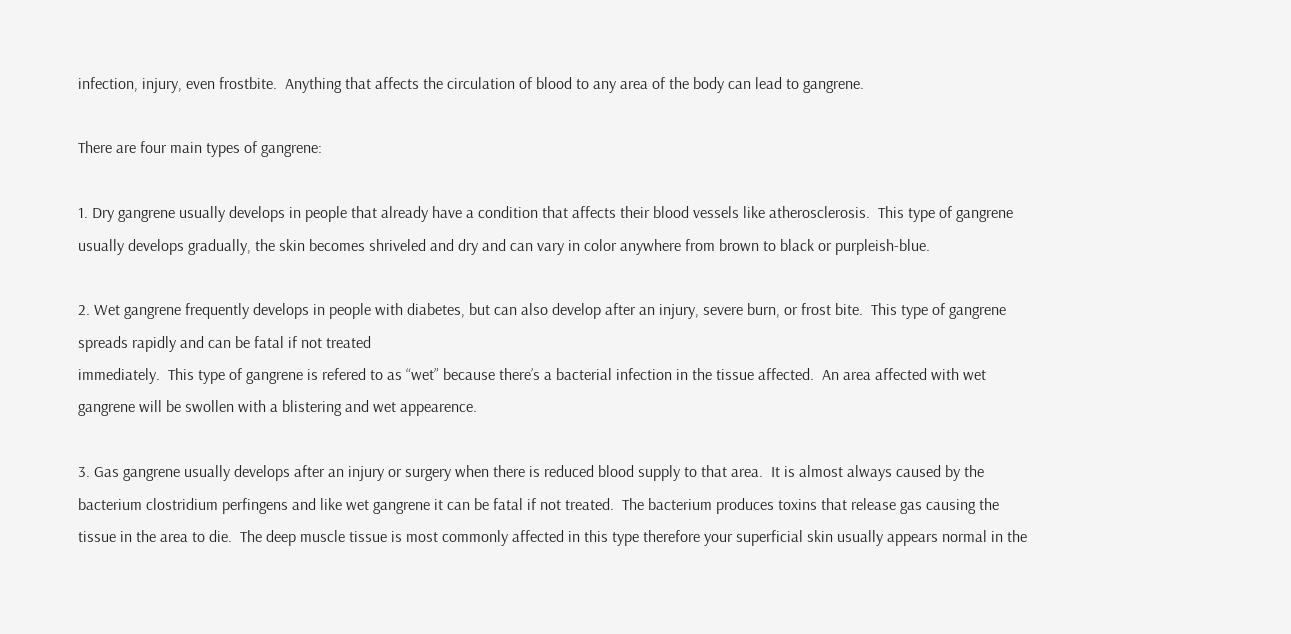infection, injury, even frostbite.  Anything that affects the circulation of blood to any area of the body can lead to gangrene.

There are four main types of gangrene:

1. Dry gangrene usually develops in people that already have a condition that affects their blood vessels like atherosclerosis.  This type of gangrene usually develops gradually, the skin becomes shriveled and dry and can vary in color anywhere from brown to black or purpleish-blue.

2. Wet gangrene frequently develops in people with diabetes, but can also develop after an injury, severe burn, or frost bite.  This type of gangrene spreads rapidly and can be fatal if not treated
immediately.  This type of gangrene is refered to as “wet” because there’s a bacterial infection in the tissue affected.  An area affected with wet gangrene will be swollen with a blistering and wet appearence.

3. Gas gangrene usually develops after an injury or surgery when there is reduced blood supply to that area.  It is almost always caused by the bacterium clostridium perfingens and like wet gangrene it can be fatal if not treated.  The bacterium produces toxins that release gas causing the tissue in the area to die.  The deep muscle tissue is most commonly affected in this type therefore your superficial skin usually appears normal in the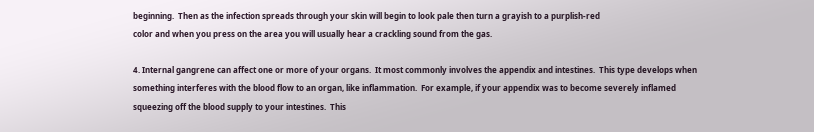beginning.  Then as the infection spreads through your skin will begin to look pale then turn a grayish to a purplish-red
color and when you press on the area you will usually hear a crackling sound from the gas.

4. Internal gangrene can affect one or more of your organs.  It most commonly involves the appendix and intestines.  This type develops when something interferes with the blood flow to an organ, like inflammation.  For example, if your appendix was to become severely inflamed squeezing off the blood supply to your intestines.  This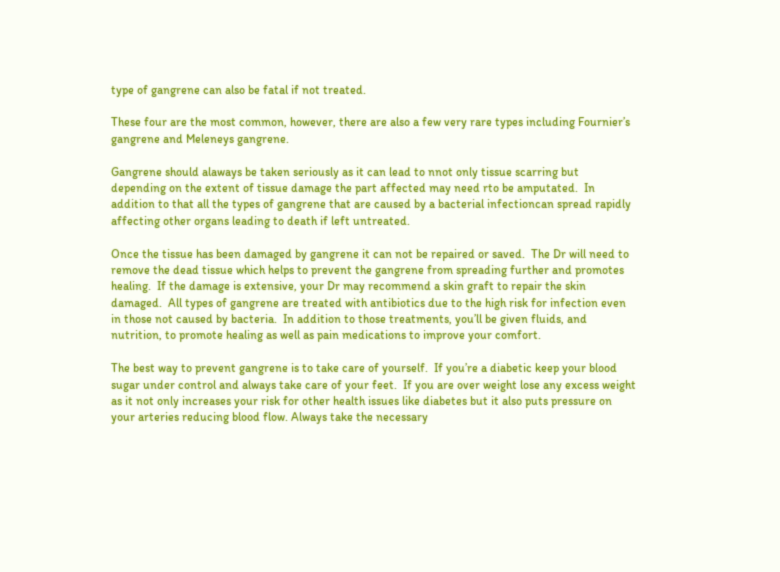type of gangrene can also be fatal if not treated.

These four are the most common, however, there are also a few very rare types including Fournier’s gangrene and Meleneys gangrene.

Gangrene should alaways be taken seriously as it can lead to nnot only tissue scarring but depending on the extent of tissue damage the part affected may need rto be amputated.  In addition to that all the types of gangrene that are caused by a bacterial infectioncan spread rapidly affecting other organs leading to death if left untreated.

Once the tissue has been damaged by gangrene it can not be repaired or saved.  The Dr will need to remove the dead tissue which helps to prevent the gangrene from spreading further and promotes healing.  If the damage is extensive, your Dr may recommend a skin graft to repair the skin damaged.  All types of gangrene are treated with antibiotics due to the high risk for infection even in those not caused by bacteria.  In addition to those treatments, you’ll be given fluids, and nutrition, to promote healing as well as pain medications to improve your comfort.

The best way to prevent gangrene is to take care of yourself.  If you’re a diabetic keep your blood sugar under control and always take care of your feet.  If you are over weight lose any excess weight as it not only increases your risk for other health issues like diabetes but it also puts pressure on your arteries reducing blood flow. Always take the necessary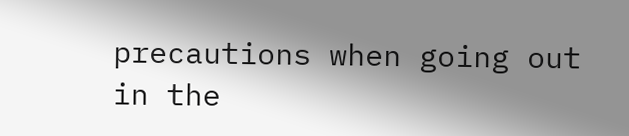precautions when going out in the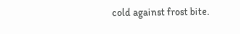cold against frost bite.